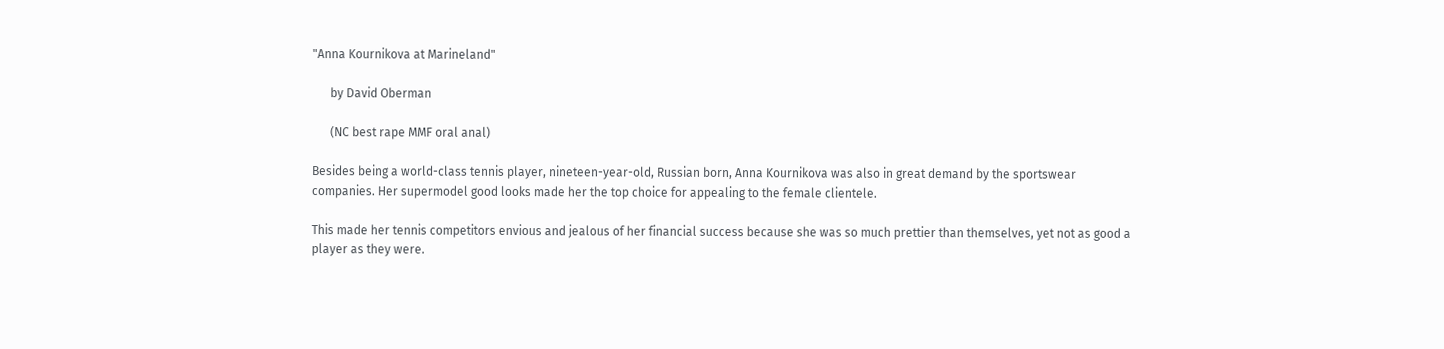"Anna Kournikova at Marineland"

      by David Oberman

      (NC best rape MMF oral anal)

Besides being a world-class tennis player, nineteen-year-old, Russian born, Anna Kournikova was also in great demand by the sportswear companies. Her supermodel good looks made her the top choice for appealing to the female clientele.

This made her tennis competitors envious and jealous of her financial success because she was so much prettier than themselves, yet not as good a player as they were.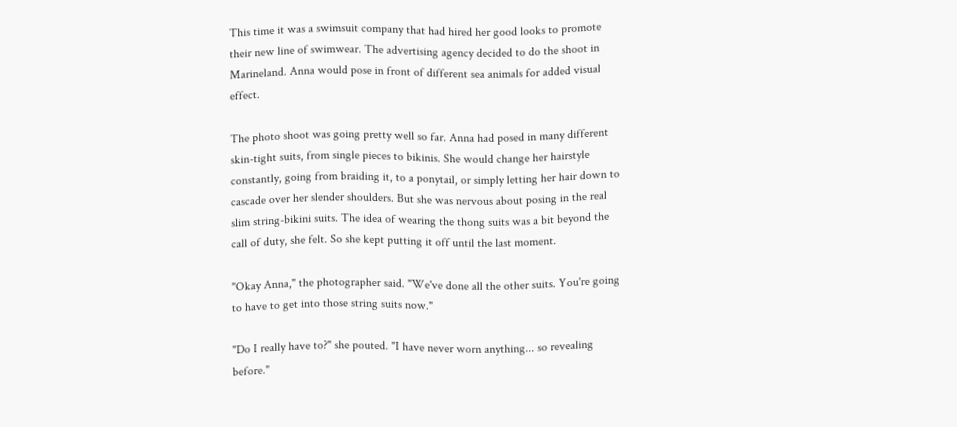This time it was a swimsuit company that had hired her good looks to promote their new line of swimwear. The advertising agency decided to do the shoot in Marineland. Anna would pose in front of different sea animals for added visual effect.

The photo shoot was going pretty well so far. Anna had posed in many different skin-tight suits, from single pieces to bikinis. She would change her hairstyle constantly, going from braiding it, to a ponytail, or simply letting her hair down to cascade over her slender shoulders. But she was nervous about posing in the real slim string-bikini suits. The idea of wearing the thong suits was a bit beyond the call of duty, she felt. So she kept putting it off until the last moment.

"Okay Anna," the photographer said. "We've done all the other suits. You're going to have to get into those string suits now."

"Do I really have to?" she pouted. "I have never worn anything... so revealing before."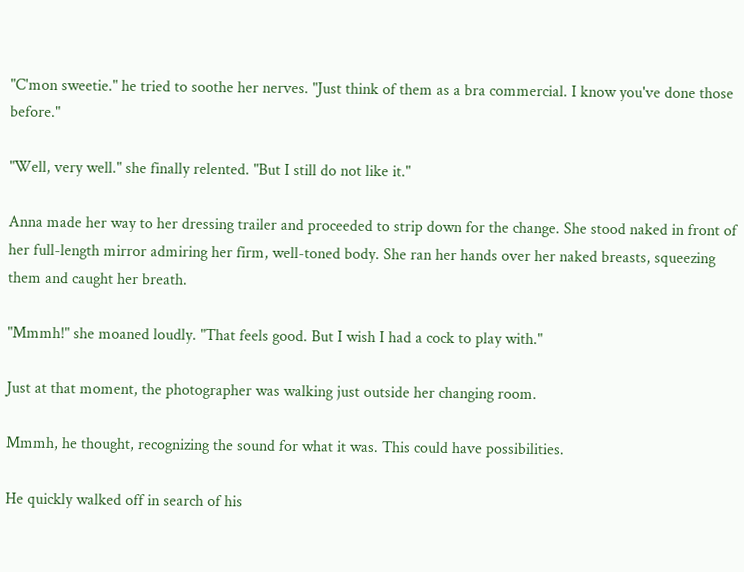"C'mon sweetie." he tried to soothe her nerves. "Just think of them as a bra commercial. I know you've done those before."

"Well, very well." she finally relented. "But I still do not like it."

Anna made her way to her dressing trailer and proceeded to strip down for the change. She stood naked in front of her full-length mirror admiring her firm, well-toned body. She ran her hands over her naked breasts, squeezing them and caught her breath.

"Mmmh!" she moaned loudly. "That feels good. But I wish I had a cock to play with."

Just at that moment, the photographer was walking just outside her changing room.

Mmmh, he thought, recognizing the sound for what it was. This could have possibilities.

He quickly walked off in search of his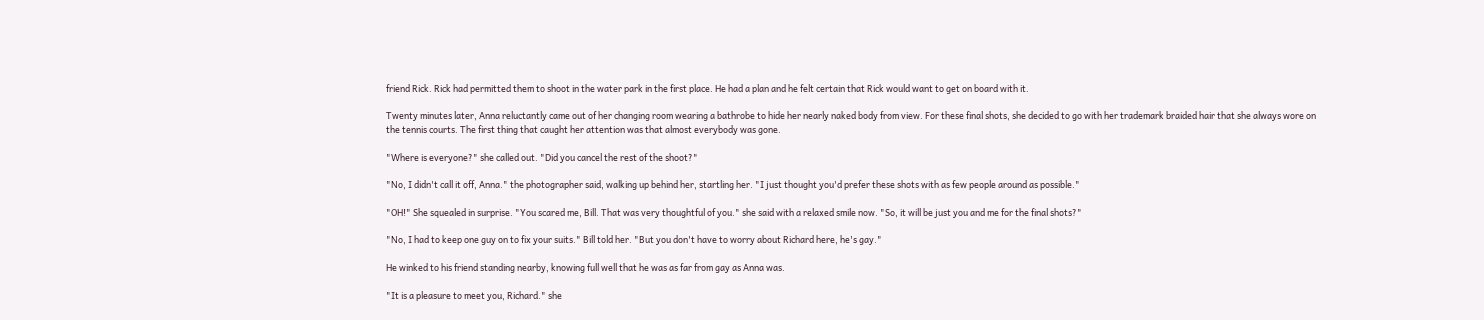friend Rick. Rick had permitted them to shoot in the water park in the first place. He had a plan and he felt certain that Rick would want to get on board with it.

Twenty minutes later, Anna reluctantly came out of her changing room wearing a bathrobe to hide her nearly naked body from view. For these final shots, she decided to go with her trademark braided hair that she always wore on the tennis courts. The first thing that caught her attention was that almost everybody was gone.

"Where is everyone?" she called out. "Did you cancel the rest of the shoot?"

"No, I didn't call it off, Anna." the photographer said, walking up behind her, startling her. "I just thought you'd prefer these shots with as few people around as possible."

"OH!" She squealed in surprise. "You scared me, Bill. That was very thoughtful of you." she said with a relaxed smile now. "So, it will be just you and me for the final shots?"

"No, I had to keep one guy on to fix your suits." Bill told her. "But you don't have to worry about Richard here, he's gay."

He winked to his friend standing nearby, knowing full well that he was as far from gay as Anna was.

"It is a pleasure to meet you, Richard." she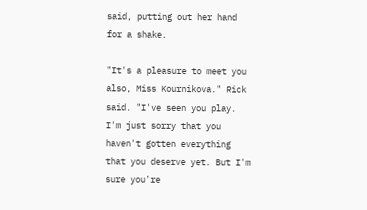said, putting out her hand for a shake.

"It's a pleasure to meet you also, Miss Kournikova." Rick said. "I've seen you play. I'm just sorry that you haven't gotten everything that you deserve yet. But I'm sure you're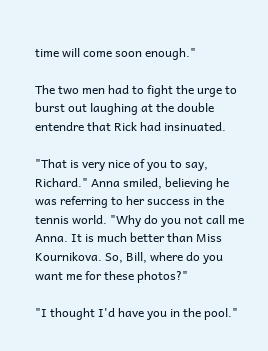time will come soon enough."

The two men had to fight the urge to burst out laughing at the double entendre that Rick had insinuated.

"That is very nice of you to say, Richard." Anna smiled, believing he was referring to her success in the tennis world. "Why do you not call me Anna. It is much better than Miss Kournikova. So, Bill, where do you want me for these photos?"

"I thought I'd have you in the pool."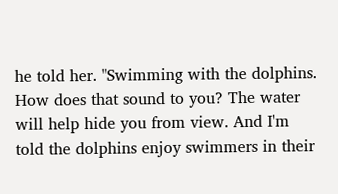he told her. "Swimming with the dolphins. How does that sound to you? The water will help hide you from view. And I'm told the dolphins enjoy swimmers in their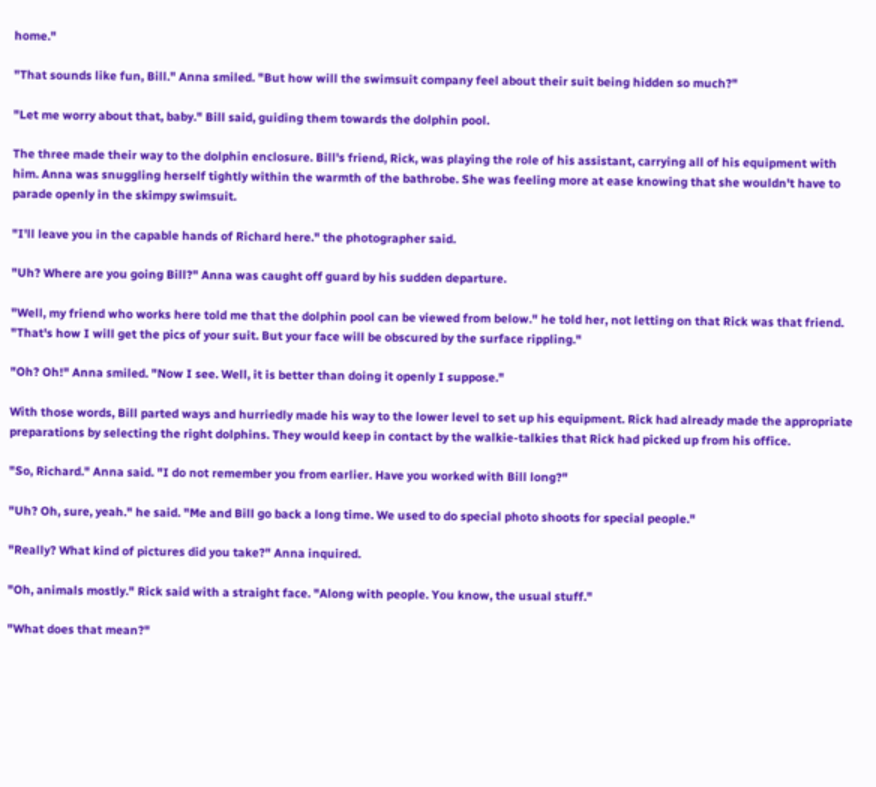home."

"That sounds like fun, Bill." Anna smiled. "But how will the swimsuit company feel about their suit being hidden so much?"

"Let me worry about that, baby." Bill said, guiding them towards the dolphin pool.

The three made their way to the dolphin enclosure. Bill's friend, Rick, was playing the role of his assistant, carrying all of his equipment with him. Anna was snuggling herself tightly within the warmth of the bathrobe. She was feeling more at ease knowing that she wouldn't have to parade openly in the skimpy swimsuit.

"I'll leave you in the capable hands of Richard here." the photographer said.

"Uh? Where are you going Bill?" Anna was caught off guard by his sudden departure.

"Well, my friend who works here told me that the dolphin pool can be viewed from below." he told her, not letting on that Rick was that friend. "That's how I will get the pics of your suit. But your face will be obscured by the surface rippling."

"Oh? Oh!" Anna smiled. "Now I see. Well, it is better than doing it openly I suppose."

With those words, Bill parted ways and hurriedly made his way to the lower level to set up his equipment. Rick had already made the appropriate preparations by selecting the right dolphins. They would keep in contact by the walkie-talkies that Rick had picked up from his office.

"So, Richard." Anna said. "I do not remember you from earlier. Have you worked with Bill long?"

"Uh? Oh, sure, yeah." he said. "Me and Bill go back a long time. We used to do special photo shoots for special people."

"Really? What kind of pictures did you take?" Anna inquired.

"Oh, animals mostly." Rick said with a straight face. "Along with people. You know, the usual stuff."

"What does that mean?"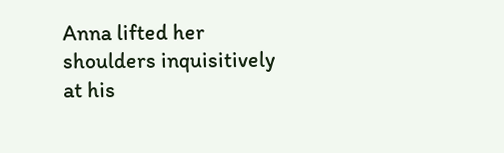Anna lifted her shoulders inquisitively at his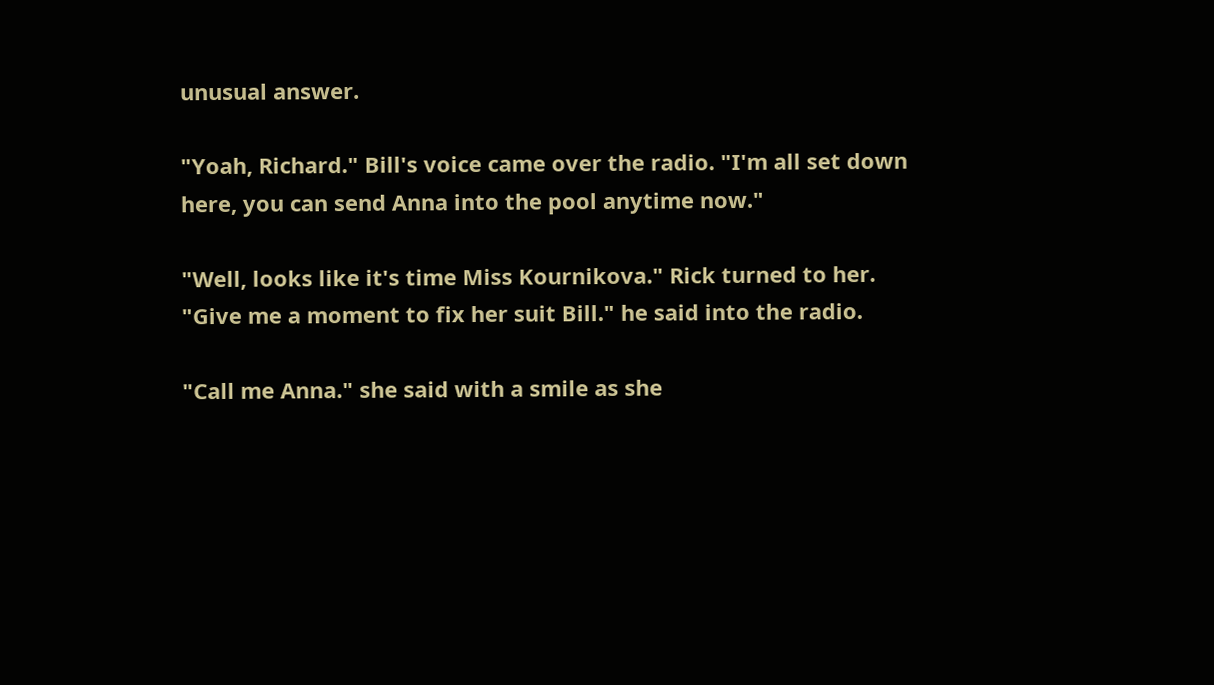unusual answer.

"Yoah, Richard." Bill's voice came over the radio. "I'm all set down here, you can send Anna into the pool anytime now."

"Well, looks like it's time Miss Kournikova." Rick turned to her. "Give me a moment to fix her suit Bill." he said into the radio.

"Call me Anna." she said with a smile as she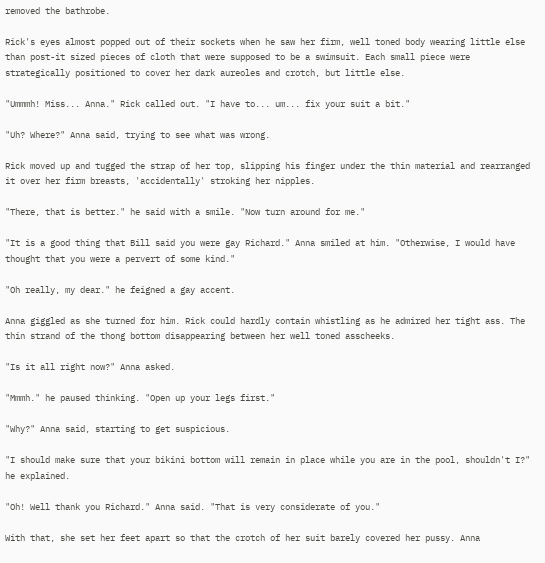removed the bathrobe.

Rick's eyes almost popped out of their sockets when he saw her firm, well toned body wearing little else than post-it sized pieces of cloth that were supposed to be a swimsuit. Each small piece were strategically positioned to cover her dark aureoles and crotch, but little else.

"Ummmh! Miss... Anna." Rick called out. "I have to... um... fix your suit a bit."

"Uh? Where?" Anna said, trying to see what was wrong.

Rick moved up and tugged the strap of her top, slipping his finger under the thin material and rearranged it over her firm breasts, 'accidentally' stroking her nipples.

"There, that is better." he said with a smile. "Now turn around for me."

"It is a good thing that Bill said you were gay Richard." Anna smiled at him. "Otherwise, I would have thought that you were a pervert of some kind."

"Oh really, my dear." he feigned a gay accent.

Anna giggled as she turned for him. Rick could hardly contain whistling as he admired her tight ass. The thin strand of the thong bottom disappearing between her well toned asscheeks.

"Is it all right now?" Anna asked.

"Mmmh." he paused thinking. "Open up your legs first."

"Why?" Anna said, starting to get suspicious.

"I should make sure that your bikini bottom will remain in place while you are in the pool, shouldn't I?" he explained.

"Oh! Well thank you Richard." Anna said. "That is very considerate of you."

With that, she set her feet apart so that the crotch of her suit barely covered her pussy. Anna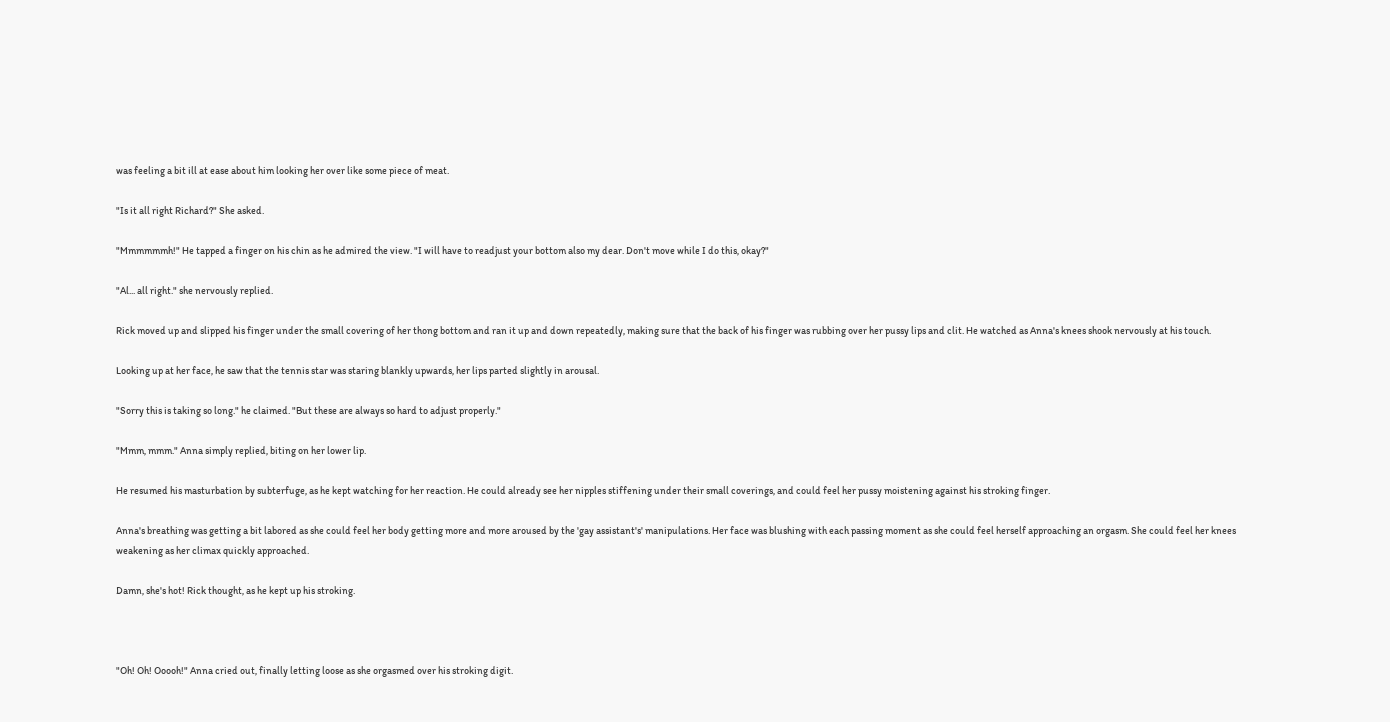was feeling a bit ill at ease about him looking her over like some piece of meat.

"Is it all right Richard?" She asked.

"Mmmmmmh!" He tapped a finger on his chin as he admired the view. "I will have to readjust your bottom also my dear. Don't move while I do this, okay?"

"Al... all right." she nervously replied.

Rick moved up and slipped his finger under the small covering of her thong bottom and ran it up and down repeatedly, making sure that the back of his finger was rubbing over her pussy lips and clit. He watched as Anna's knees shook nervously at his touch.

Looking up at her face, he saw that the tennis star was staring blankly upwards, her lips parted slightly in arousal.

"Sorry this is taking so long." he claimed. "But these are always so hard to adjust properly."

"Mmm, mmm." Anna simply replied, biting on her lower lip.

He resumed his masturbation by subterfuge, as he kept watching for her reaction. He could already see her nipples stiffening under their small coverings, and could feel her pussy moistening against his stroking finger.

Anna's breathing was getting a bit labored as she could feel her body getting more and more aroused by the 'gay assistant's' manipulations. Her face was blushing with each passing moment as she could feel herself approaching an orgasm. She could feel her knees weakening as her climax quickly approached.

Damn, she's hot! Rick thought, as he kept up his stroking.



"Oh! Oh! Ooooh!" Anna cried out, finally letting loose as she orgasmed over his stroking digit.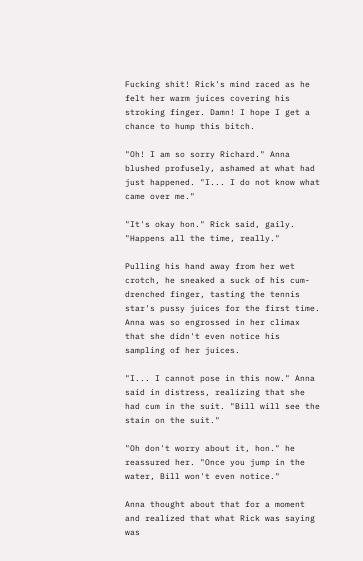Fucking shit! Rick's mind raced as he felt her warm juices covering his stroking finger. Damn! I hope I get a chance to hump this bitch.

"Oh! I am so sorry Richard." Anna blushed profusely, ashamed at what had just happened. "I... I do not know what came over me."

"It's okay hon." Rick said, gaily. "Happens all the time, really."

Pulling his hand away from her wet crotch, he sneaked a suck of his cum-drenched finger, tasting the tennis star's pussy juices for the first time. Anna was so engrossed in her climax that she didn't even notice his sampling of her juices.

"I... I cannot pose in this now." Anna said in distress, realizing that she had cum in the suit. "Bill will see the stain on the suit."

"Oh don't worry about it, hon." he reassured her. "Once you jump in the water, Bill won't even notice."

Anna thought about that for a moment and realized that what Rick was saying was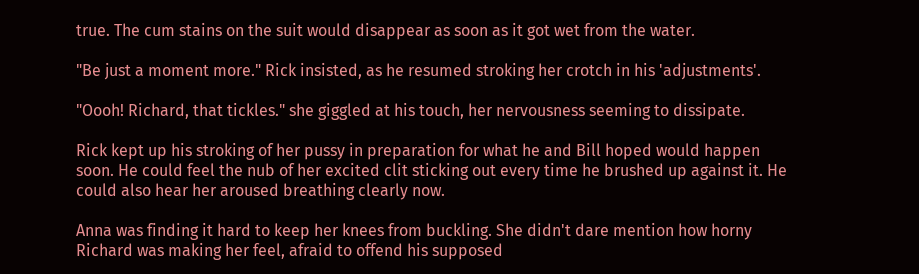true. The cum stains on the suit would disappear as soon as it got wet from the water.

"Be just a moment more." Rick insisted, as he resumed stroking her crotch in his 'adjustments'.

"Oooh! Richard, that tickles." she giggled at his touch, her nervousness seeming to dissipate.

Rick kept up his stroking of her pussy in preparation for what he and Bill hoped would happen soon. He could feel the nub of her excited clit sticking out every time he brushed up against it. He could also hear her aroused breathing clearly now.

Anna was finding it hard to keep her knees from buckling. She didn't dare mention how horny Richard was making her feel, afraid to offend his supposed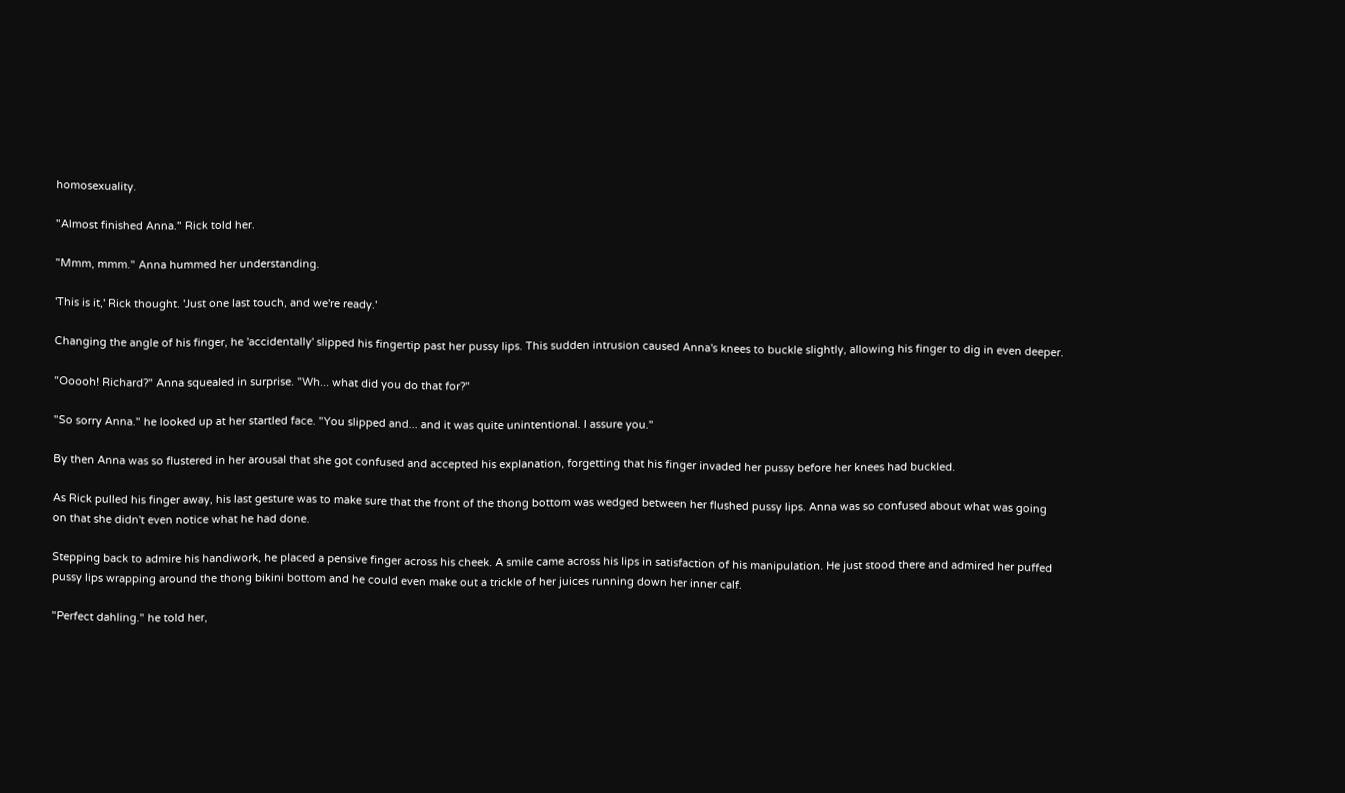homosexuality.

"Almost finished Anna." Rick told her.

"Mmm, mmm." Anna hummed her understanding.

'This is it,' Rick thought. 'Just one last touch, and we're ready.'

Changing the angle of his finger, he 'accidentally' slipped his fingertip past her pussy lips. This sudden intrusion caused Anna's knees to buckle slightly, allowing his finger to dig in even deeper.

"Ooooh! Richard?" Anna squealed in surprise. "Wh... what did you do that for?"

"So sorry Anna." he looked up at her startled face. "You slipped and... and it was quite unintentional. I assure you."

By then Anna was so flustered in her arousal that she got confused and accepted his explanation, forgetting that his finger invaded her pussy before her knees had buckled.

As Rick pulled his finger away, his last gesture was to make sure that the front of the thong bottom was wedged between her flushed pussy lips. Anna was so confused about what was going on that she didn't even notice what he had done.

Stepping back to admire his handiwork, he placed a pensive finger across his cheek. A smile came across his lips in satisfaction of his manipulation. He just stood there and admired her puffed pussy lips wrapping around the thong bikini bottom and he could even make out a trickle of her juices running down her inner calf.

"Perfect dahling." he told her,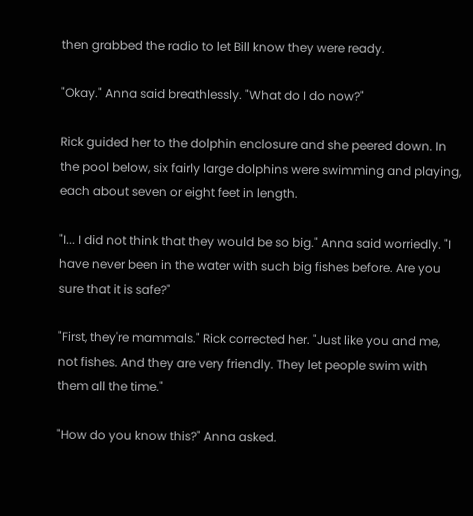then grabbed the radio to let Bill know they were ready.

"Okay." Anna said breathlessly. "What do I do now?"

Rick guided her to the dolphin enclosure and she peered down. In the pool below, six fairly large dolphins were swimming and playing, each about seven or eight feet in length.

"I... I did not think that they would be so big." Anna said worriedly. "I have never been in the water with such big fishes before. Are you sure that it is safe?"

"First, they're mammals." Rick corrected her. "Just like you and me, not fishes. And they are very friendly. They let people swim with them all the time."

"How do you know this?" Anna asked.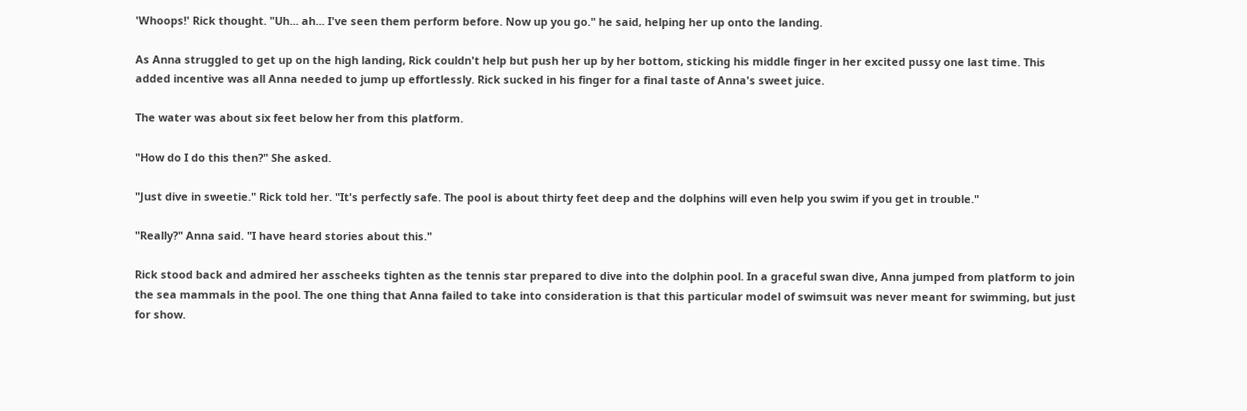'Whoops!' Rick thought. "Uh... ah... I've seen them perform before. Now up you go." he said, helping her up onto the landing.

As Anna struggled to get up on the high landing, Rick couldn't help but push her up by her bottom, sticking his middle finger in her excited pussy one last time. This added incentive was all Anna needed to jump up effortlessly. Rick sucked in his finger for a final taste of Anna's sweet juice.

The water was about six feet below her from this platform.

"How do I do this then?" She asked.

"Just dive in sweetie." Rick told her. "It's perfectly safe. The pool is about thirty feet deep and the dolphins will even help you swim if you get in trouble."

"Really?" Anna said. "I have heard stories about this."

Rick stood back and admired her asscheeks tighten as the tennis star prepared to dive into the dolphin pool. In a graceful swan dive, Anna jumped from platform to join the sea mammals in the pool. The one thing that Anna failed to take into consideration is that this particular model of swimsuit was never meant for swimming, but just for show.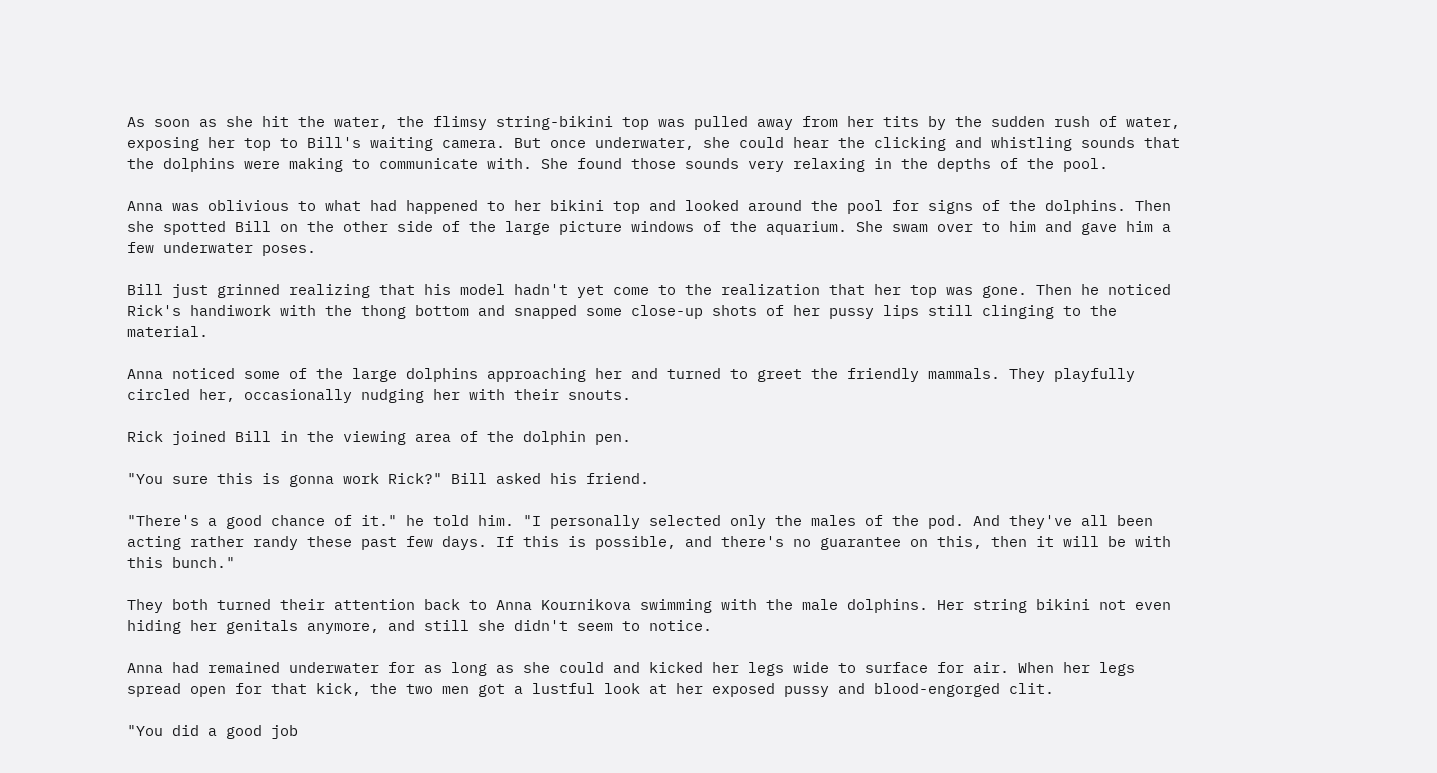As soon as she hit the water, the flimsy string-bikini top was pulled away from her tits by the sudden rush of water, exposing her top to Bill's waiting camera. But once underwater, she could hear the clicking and whistling sounds that the dolphins were making to communicate with. She found those sounds very relaxing in the depths of the pool.

Anna was oblivious to what had happened to her bikini top and looked around the pool for signs of the dolphins. Then she spotted Bill on the other side of the large picture windows of the aquarium. She swam over to him and gave him a few underwater poses.

Bill just grinned realizing that his model hadn't yet come to the realization that her top was gone. Then he noticed Rick's handiwork with the thong bottom and snapped some close-up shots of her pussy lips still clinging to the material.

Anna noticed some of the large dolphins approaching her and turned to greet the friendly mammals. They playfully circled her, occasionally nudging her with their snouts.

Rick joined Bill in the viewing area of the dolphin pen.

"You sure this is gonna work Rick?" Bill asked his friend.

"There's a good chance of it." he told him. "I personally selected only the males of the pod. And they've all been acting rather randy these past few days. If this is possible, and there's no guarantee on this, then it will be with this bunch."

They both turned their attention back to Anna Kournikova swimming with the male dolphins. Her string bikini not even hiding her genitals anymore, and still she didn't seem to notice.

Anna had remained underwater for as long as she could and kicked her legs wide to surface for air. When her legs spread open for that kick, the two men got a lustful look at her exposed pussy and blood-engorged clit.

"You did a good job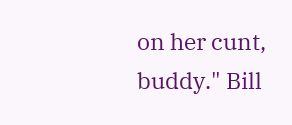on her cunt, buddy." Bill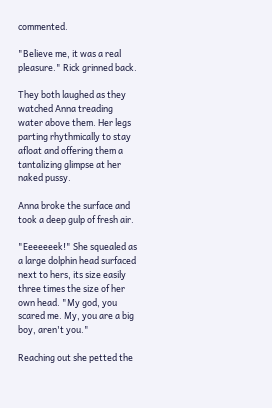commented.

"Believe me, it was a real pleasure." Rick grinned back.

They both laughed as they watched Anna treading water above them. Her legs parting rhythmically to stay afloat and offering them a tantalizing glimpse at her naked pussy.

Anna broke the surface and took a deep gulp of fresh air.

"Eeeeeeek!" She squealed as a large dolphin head surfaced next to hers, its size easily three times the size of her own head. "My god, you scared me. My, you are a big boy, aren't you."

Reaching out she petted the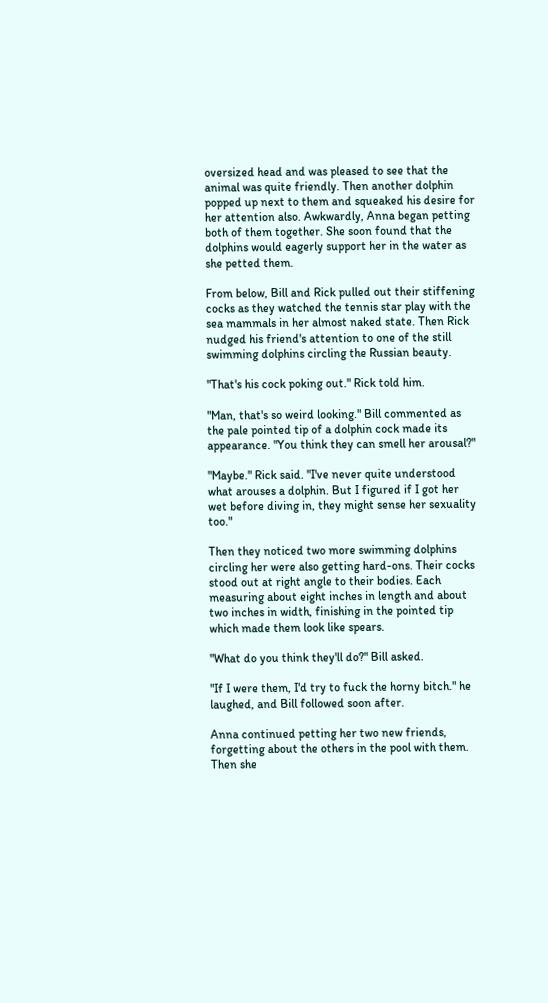oversized head and was pleased to see that the animal was quite friendly. Then another dolphin popped up next to them and squeaked his desire for her attention also. Awkwardly, Anna began petting both of them together. She soon found that the dolphins would eagerly support her in the water as she petted them.

From below, Bill and Rick pulled out their stiffening cocks as they watched the tennis star play with the sea mammals in her almost naked state. Then Rick nudged his friend's attention to one of the still swimming dolphins circling the Russian beauty.

"That's his cock poking out." Rick told him.

"Man, that's so weird looking." Bill commented as the pale pointed tip of a dolphin cock made its appearance. "You think they can smell her arousal?"

"Maybe." Rick said. "I've never quite understood what arouses a dolphin. But I figured if I got her wet before diving in, they might sense her sexuality too."

Then they noticed two more swimming dolphins circling her were also getting hard-ons. Their cocks stood out at right angle to their bodies. Each measuring about eight inches in length and about two inches in width, finishing in the pointed tip which made them look like spears.

"What do you think they'll do?" Bill asked.

"If I were them, I'd try to fuck the horny bitch." he laughed, and Bill followed soon after.

Anna continued petting her two new friends, forgetting about the others in the pool with them. Then she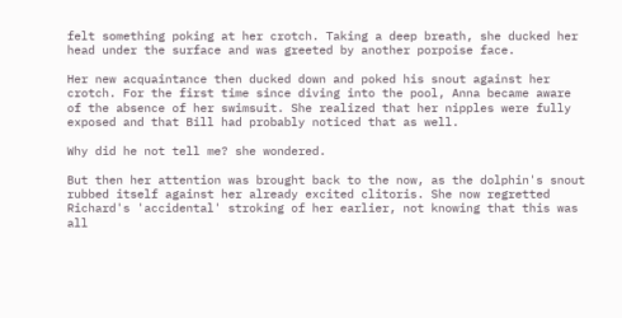felt something poking at her crotch. Taking a deep breath, she ducked her head under the surface and was greeted by another porpoise face.

Her new acquaintance then ducked down and poked his snout against her crotch. For the first time since diving into the pool, Anna became aware of the absence of her swimsuit. She realized that her nipples were fully exposed and that Bill had probably noticed that as well.

Why did he not tell me? she wondered.

But then her attention was brought back to the now, as the dolphin's snout rubbed itself against her already excited clitoris. She now regretted Richard's 'accidental' stroking of her earlier, not knowing that this was all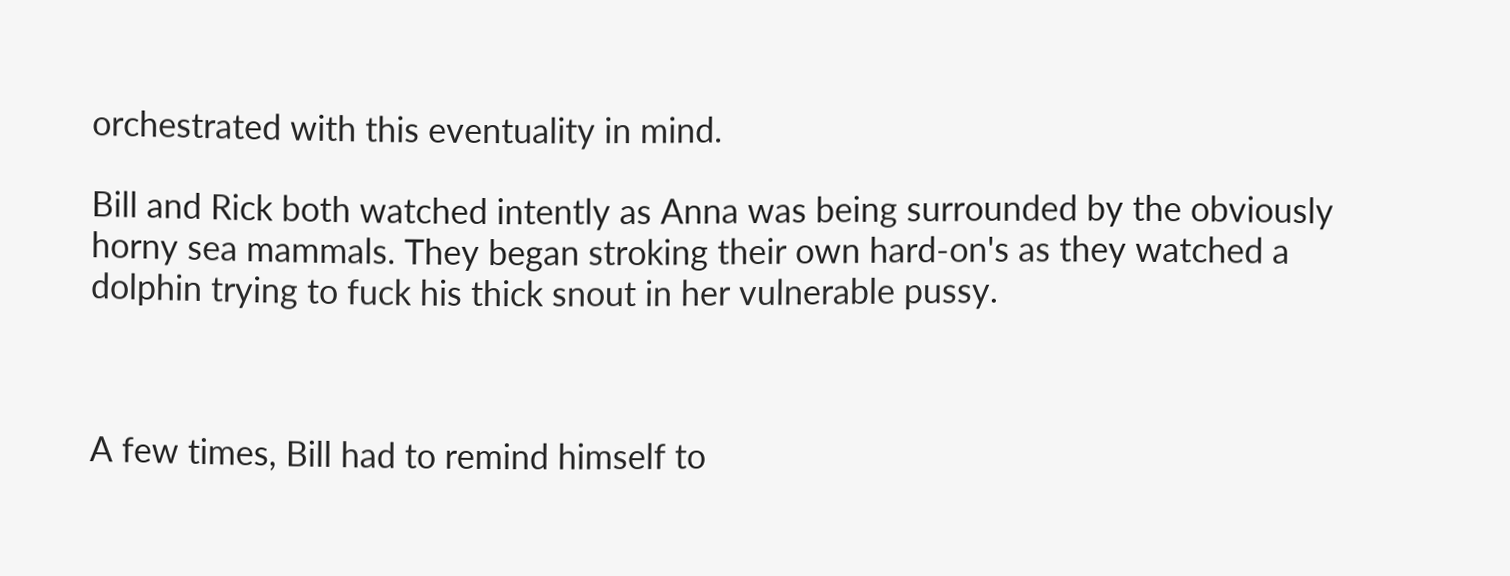orchestrated with this eventuality in mind.

Bill and Rick both watched intently as Anna was being surrounded by the obviously horny sea mammals. They began stroking their own hard-on's as they watched a dolphin trying to fuck his thick snout in her vulnerable pussy.



A few times, Bill had to remind himself to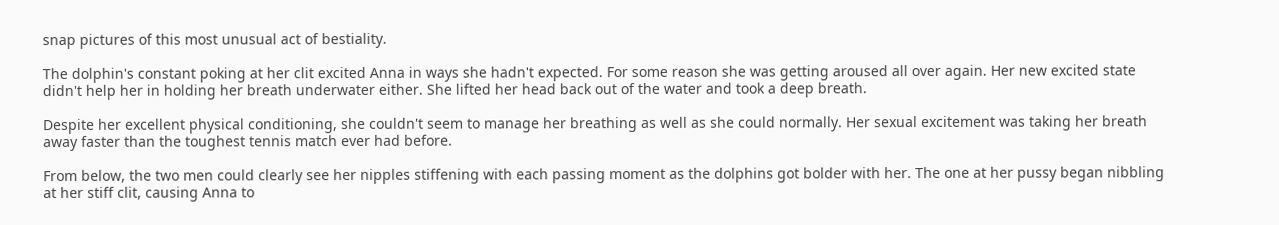snap pictures of this most unusual act of bestiality.

The dolphin's constant poking at her clit excited Anna in ways she hadn't expected. For some reason she was getting aroused all over again. Her new excited state didn't help her in holding her breath underwater either. She lifted her head back out of the water and took a deep breath.

Despite her excellent physical conditioning, she couldn't seem to manage her breathing as well as she could normally. Her sexual excitement was taking her breath away faster than the toughest tennis match ever had before.

From below, the two men could clearly see her nipples stiffening with each passing moment as the dolphins got bolder with her. The one at her pussy began nibbling at her stiff clit, causing Anna to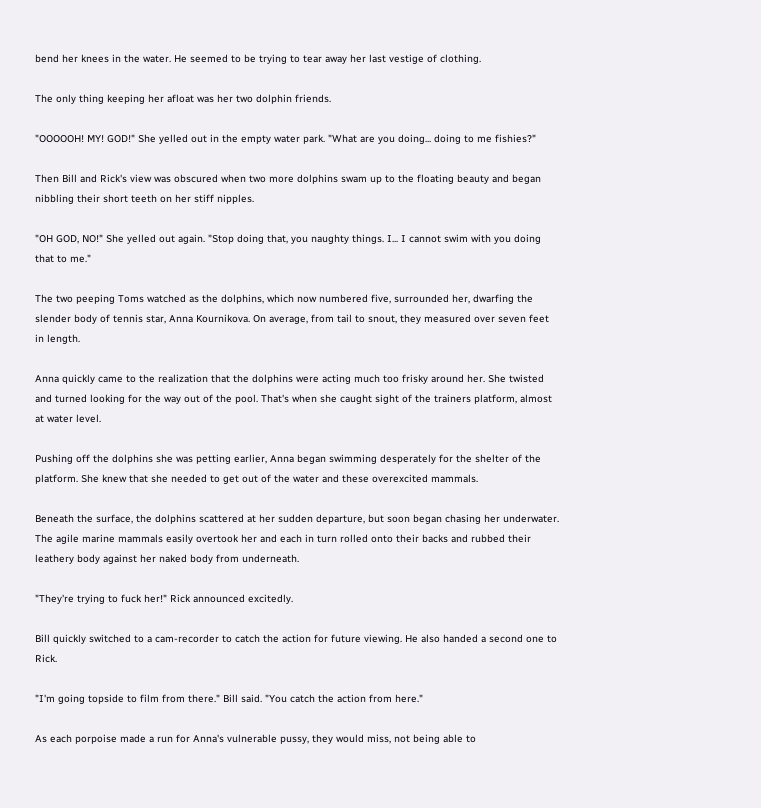bend her knees in the water. He seemed to be trying to tear away her last vestige of clothing.

The only thing keeping her afloat was her two dolphin friends.

"OOOOOH! MY! GOD!" She yelled out in the empty water park. "What are you doing... doing to me fishies?"

Then Bill and Rick's view was obscured when two more dolphins swam up to the floating beauty and began nibbling their short teeth on her stiff nipples.

"OH GOD, NO!" She yelled out again. "Stop doing that, you naughty things. I... I cannot swim with you doing that to me."

The two peeping Toms watched as the dolphins, which now numbered five, surrounded her, dwarfing the slender body of tennis star, Anna Kournikova. On average, from tail to snout, they measured over seven feet in length.

Anna quickly came to the realization that the dolphins were acting much too frisky around her. She twisted and turned looking for the way out of the pool. That's when she caught sight of the trainers platform, almost at water level.

Pushing off the dolphins she was petting earlier, Anna began swimming desperately for the shelter of the platform. She knew that she needed to get out of the water and these overexcited mammals.

Beneath the surface, the dolphins scattered at her sudden departure, but soon began chasing her underwater. The agile marine mammals easily overtook her and each in turn rolled onto their backs and rubbed their leathery body against her naked body from underneath.

"They're trying to fuck her!" Rick announced excitedly.

Bill quickly switched to a cam-recorder to catch the action for future viewing. He also handed a second one to Rick.

"I'm going topside to film from there." Bill said. "You catch the action from here."

As each porpoise made a run for Anna's vulnerable pussy, they would miss, not being able to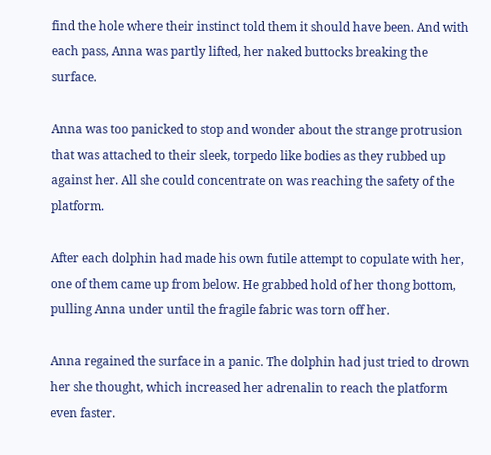find the hole where their instinct told them it should have been. And with each pass, Anna was partly lifted, her naked buttocks breaking the surface.

Anna was too panicked to stop and wonder about the strange protrusion that was attached to their sleek, torpedo like bodies as they rubbed up against her. All she could concentrate on was reaching the safety of the platform.

After each dolphin had made his own futile attempt to copulate with her, one of them came up from below. He grabbed hold of her thong bottom, pulling Anna under until the fragile fabric was torn off her.

Anna regained the surface in a panic. The dolphin had just tried to drown her she thought, which increased her adrenalin to reach the platform even faster.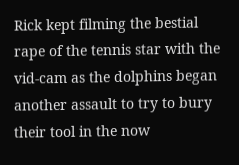Rick kept filming the bestial rape of the tennis star with the vid-cam as the dolphins began another assault to try to bury their tool in the now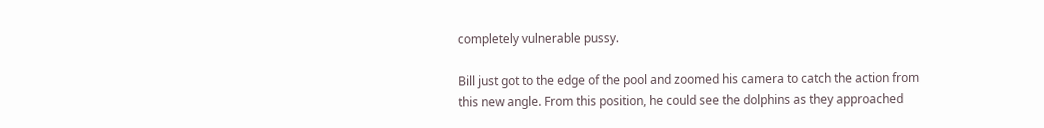completely vulnerable pussy.

Bill just got to the edge of the pool and zoomed his camera to catch the action from this new angle. From this position, he could see the dolphins as they approached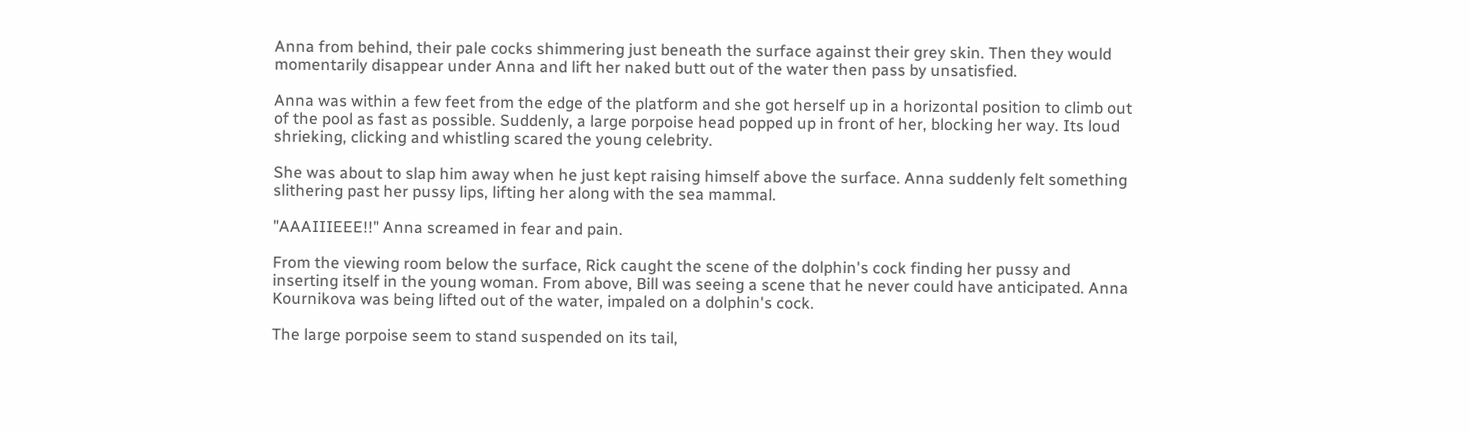Anna from behind, their pale cocks shimmering just beneath the surface against their grey skin. Then they would momentarily disappear under Anna and lift her naked butt out of the water then pass by unsatisfied.

Anna was within a few feet from the edge of the platform and she got herself up in a horizontal position to climb out of the pool as fast as possible. Suddenly, a large porpoise head popped up in front of her, blocking her way. Its loud shrieking, clicking and whistling scared the young celebrity.

She was about to slap him away when he just kept raising himself above the surface. Anna suddenly felt something slithering past her pussy lips, lifting her along with the sea mammal.

"AAAIIIEEE!!" Anna screamed in fear and pain.

From the viewing room below the surface, Rick caught the scene of the dolphin's cock finding her pussy and inserting itself in the young woman. From above, Bill was seeing a scene that he never could have anticipated. Anna Kournikova was being lifted out of the water, impaled on a dolphin's cock.

The large porpoise seem to stand suspended on its tail,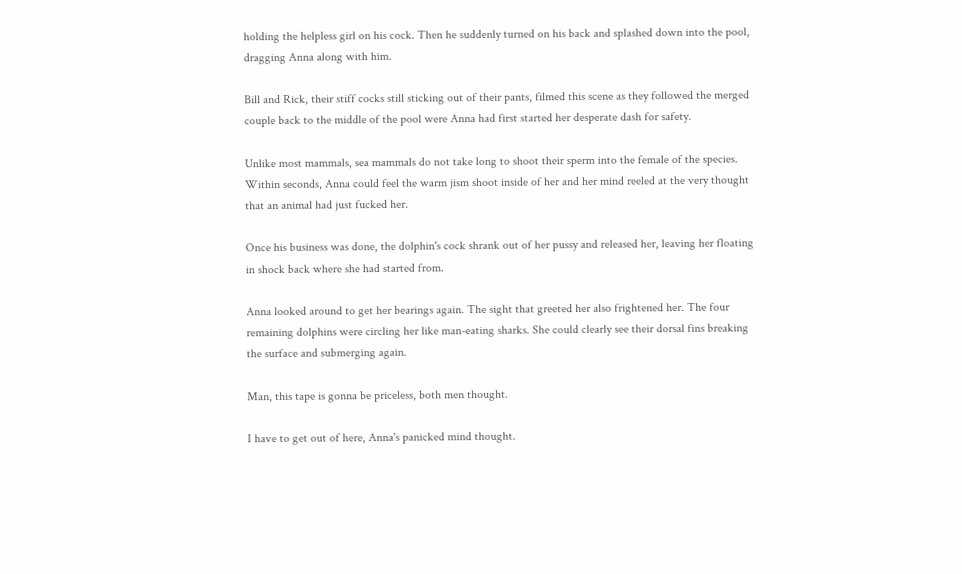holding the helpless girl on his cock. Then he suddenly turned on his back and splashed down into the pool, dragging Anna along with him.

Bill and Rick, their stiff cocks still sticking out of their pants, filmed this scene as they followed the merged couple back to the middle of the pool were Anna had first started her desperate dash for safety.

Unlike most mammals, sea mammals do not take long to shoot their sperm into the female of the species. Within seconds, Anna could feel the warm jism shoot inside of her and her mind reeled at the very thought that an animal had just fucked her.

Once his business was done, the dolphin's cock shrank out of her pussy and released her, leaving her floating in shock back where she had started from.

Anna looked around to get her bearings again. The sight that greeted her also frightened her. The four remaining dolphins were circling her like man-eating sharks. She could clearly see their dorsal fins breaking the surface and submerging again.

Man, this tape is gonna be priceless, both men thought.

I have to get out of here, Anna's panicked mind thought.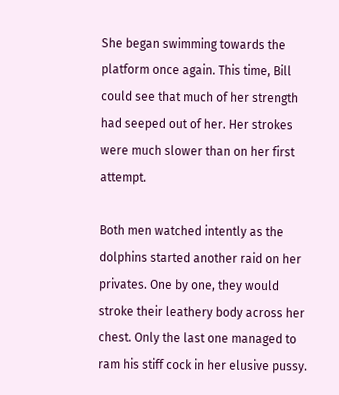She began swimming towards the platform once again. This time, Bill could see that much of her strength had seeped out of her. Her strokes were much slower than on her first attempt.

Both men watched intently as the dolphins started another raid on her privates. One by one, they would stroke their leathery body across her chest. Only the last one managed to ram his stiff cock in her elusive pussy.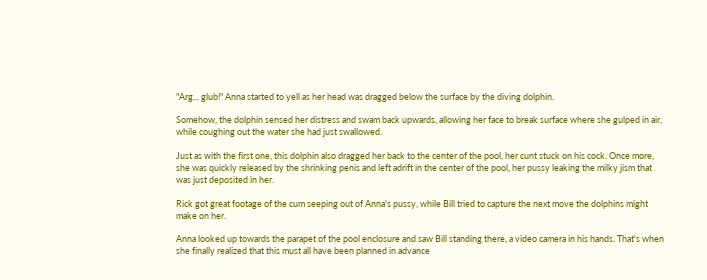"Arg... glub!" Anna started to yell as her head was dragged below the surface by the diving dolphin.

Somehow, the dolphin sensed her distress and swam back upwards, allowing her face to break surface where she gulped in air, while coughing out the water she had just swallowed.

Just as with the first one, this dolphin also dragged her back to the center of the pool, her cunt stuck on his cock. Once more, she was quickly released by the shrinking penis and left adrift in the center of the pool, her pussy leaking the milky jism that was just deposited in her.

Rick got great footage of the cum seeping out of Anna's pussy, while Bill tried to capture the next move the dolphins might make on her.

Anna looked up towards the parapet of the pool enclosure and saw Bill standing there, a video camera in his hands. That's when she finally realized that this must all have been planned in advance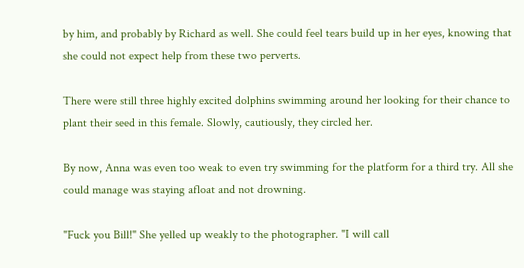by him, and probably by Richard as well. She could feel tears build up in her eyes, knowing that she could not expect help from these two perverts.

There were still three highly excited dolphins swimming around her looking for their chance to plant their seed in this female. Slowly, cautiously, they circled her.

By now, Anna was even too weak to even try swimming for the platform for a third try. All she could manage was staying afloat and not drowning.

"Fuck you Bill!" She yelled up weakly to the photographer. "I will call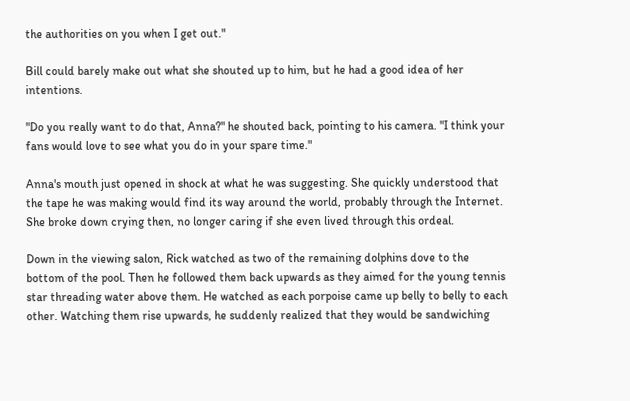the authorities on you when I get out."

Bill could barely make out what she shouted up to him, but he had a good idea of her intentions.

"Do you really want to do that, Anna?" he shouted back, pointing to his camera. "I think your fans would love to see what you do in your spare time."

Anna's mouth just opened in shock at what he was suggesting. She quickly understood that the tape he was making would find its way around the world, probably through the Internet. She broke down crying then, no longer caring if she even lived through this ordeal.

Down in the viewing salon, Rick watched as two of the remaining dolphins dove to the bottom of the pool. Then he followed them back upwards as they aimed for the young tennis star threading water above them. He watched as each porpoise came up belly to belly to each other. Watching them rise upwards, he suddenly realized that they would be sandwiching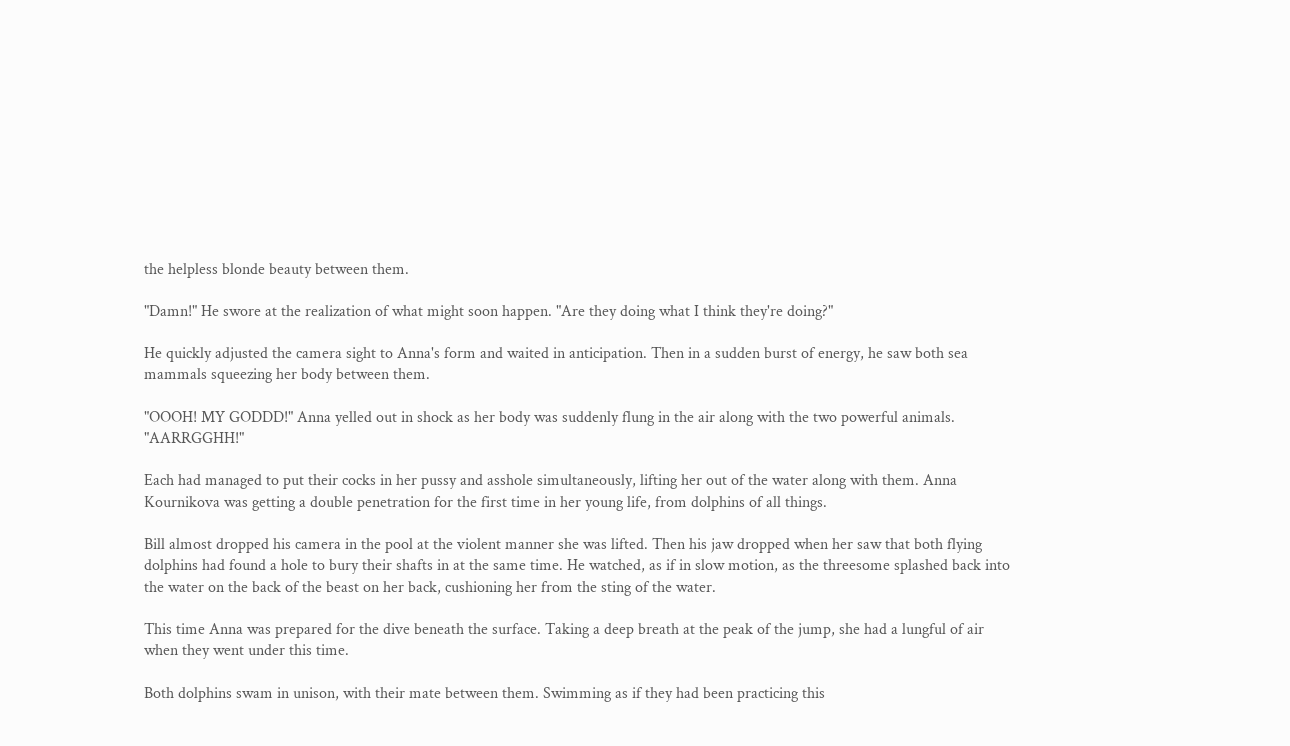the helpless blonde beauty between them.

"Damn!" He swore at the realization of what might soon happen. "Are they doing what I think they're doing?"

He quickly adjusted the camera sight to Anna's form and waited in anticipation. Then in a sudden burst of energy, he saw both sea mammals squeezing her body between them.

"OOOH! MY GODDD!" Anna yelled out in shock as her body was suddenly flung in the air along with the two powerful animals. "AARRGGHH!"

Each had managed to put their cocks in her pussy and asshole simultaneously, lifting her out of the water along with them. Anna Kournikova was getting a double penetration for the first time in her young life, from dolphins of all things.

Bill almost dropped his camera in the pool at the violent manner she was lifted. Then his jaw dropped when her saw that both flying dolphins had found a hole to bury their shafts in at the same time. He watched, as if in slow motion, as the threesome splashed back into the water on the back of the beast on her back, cushioning her from the sting of the water.

This time Anna was prepared for the dive beneath the surface. Taking a deep breath at the peak of the jump, she had a lungful of air when they went under this time.

Both dolphins swam in unison, with their mate between them. Swimming as if they had been practicing this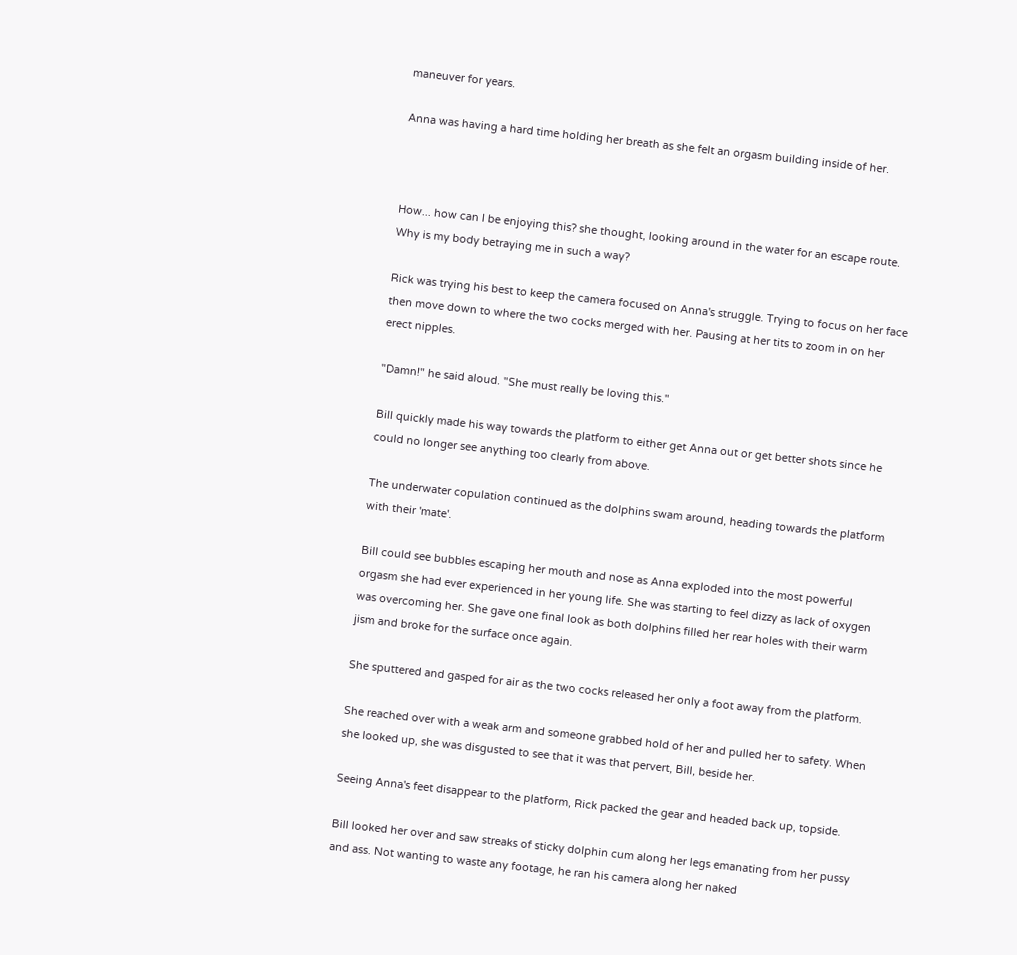maneuver for years.

Anna was having a hard time holding her breath as she felt an orgasm building inside of her.



How... how can I be enjoying this? she thought, looking around in the water for an escape route. Why is my body betraying me in such a way?

Rick was trying his best to keep the camera focused on Anna's struggle. Trying to focus on her face then move down to where the two cocks merged with her. Pausing at her tits to zoom in on her erect nipples.

"Damn!" he said aloud. "She must really be loving this."

Bill quickly made his way towards the platform to either get Anna out or get better shots since he could no longer see anything too clearly from above.

The underwater copulation continued as the dolphins swam around, heading towards the platform with their 'mate'.

Bill could see bubbles escaping her mouth and nose as Anna exploded into the most powerful orgasm she had ever experienced in her young life. She was starting to feel dizzy as lack of oxygen was overcoming her. She gave one final look as both dolphins filled her rear holes with their warm jism and broke for the surface once again.

She sputtered and gasped for air as the two cocks released her only a foot away from the platform.

She reached over with a weak arm and someone grabbed hold of her and pulled her to safety. When she looked up, she was disgusted to see that it was that pervert, Bill, beside her.

Seeing Anna's feet disappear to the platform, Rick packed the gear and headed back up, topside.

Bill looked her over and saw streaks of sticky dolphin cum along her legs emanating from her pussy and ass. Not wanting to waste any footage, he ran his camera along her naked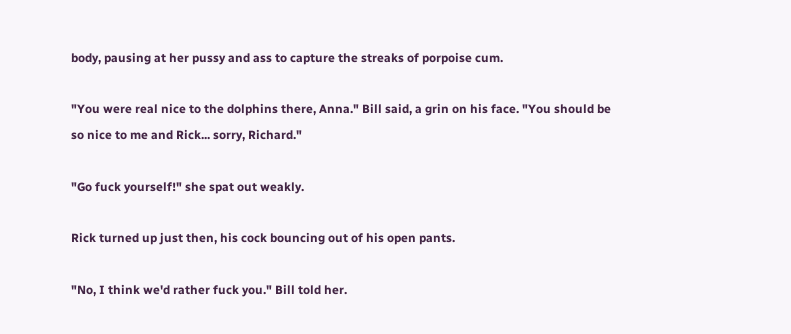body, pausing at her pussy and ass to capture the streaks of porpoise cum.

"You were real nice to the dolphins there, Anna." Bill said, a grin on his face. "You should be so nice to me and Rick... sorry, Richard."

"Go fuck yourself!" she spat out weakly.

Rick turned up just then, his cock bouncing out of his open pants.

"No, I think we'd rather fuck you." Bill told her.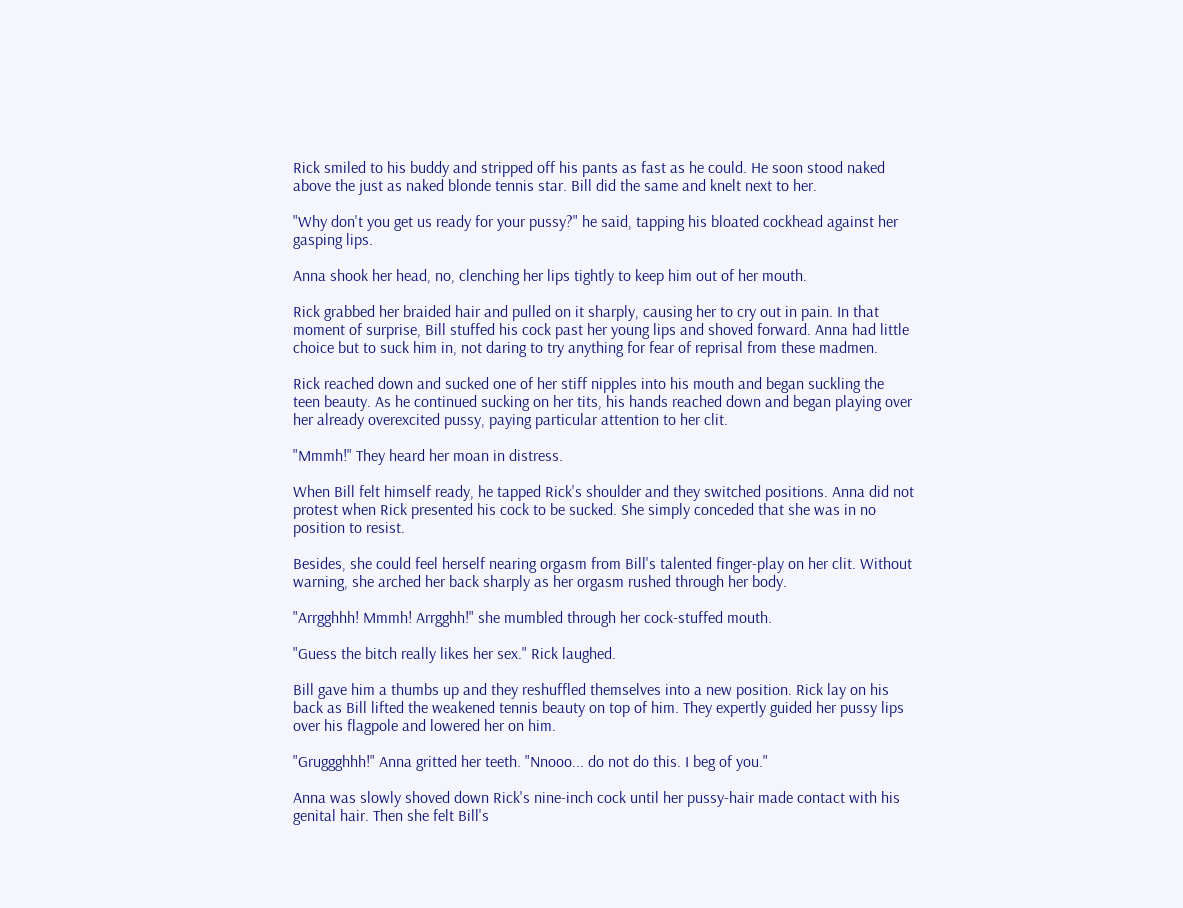Rick smiled to his buddy and stripped off his pants as fast as he could. He soon stood naked above the just as naked blonde tennis star. Bill did the same and knelt next to her.

"Why don't you get us ready for your pussy?" he said, tapping his bloated cockhead against her gasping lips.

Anna shook her head, no, clenching her lips tightly to keep him out of her mouth.

Rick grabbed her braided hair and pulled on it sharply, causing her to cry out in pain. In that moment of surprise, Bill stuffed his cock past her young lips and shoved forward. Anna had little choice but to suck him in, not daring to try anything for fear of reprisal from these madmen.

Rick reached down and sucked one of her stiff nipples into his mouth and began suckling the teen beauty. As he continued sucking on her tits, his hands reached down and began playing over her already overexcited pussy, paying particular attention to her clit.

"Mmmh!" They heard her moan in distress.

When Bill felt himself ready, he tapped Rick's shoulder and they switched positions. Anna did not protest when Rick presented his cock to be sucked. She simply conceded that she was in no position to resist.

Besides, she could feel herself nearing orgasm from Bill's talented finger-play on her clit. Without warning, she arched her back sharply as her orgasm rushed through her body.

"Arrgghhh! Mmmh! Arrgghh!" she mumbled through her cock-stuffed mouth.

"Guess the bitch really likes her sex." Rick laughed.

Bill gave him a thumbs up and they reshuffled themselves into a new position. Rick lay on his back as Bill lifted the weakened tennis beauty on top of him. They expertly guided her pussy lips over his flagpole and lowered her on him.

"Gruggghhh!" Anna gritted her teeth. "Nnooo... do not do this. I beg of you."

Anna was slowly shoved down Rick's nine-inch cock until her pussy-hair made contact with his genital hair. Then she felt Bill's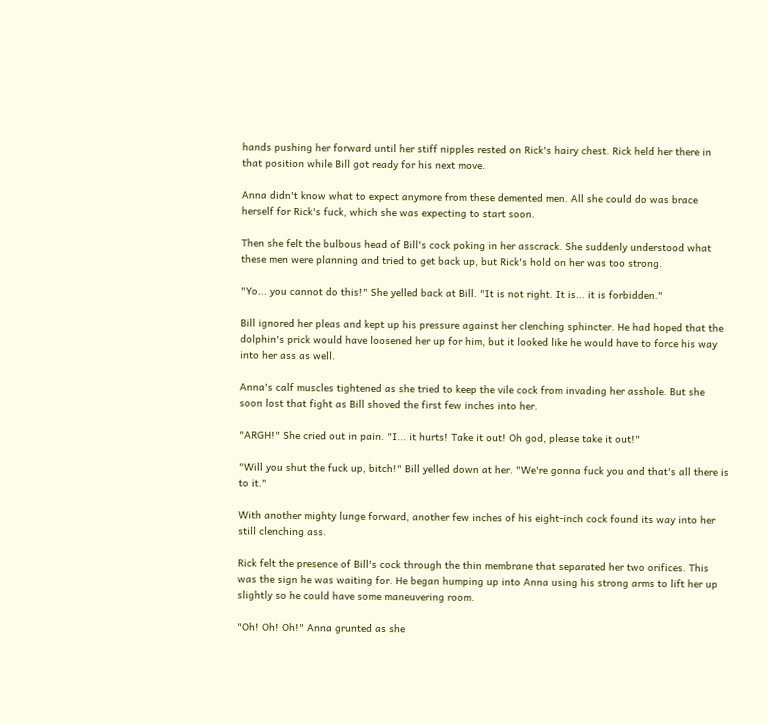hands pushing her forward until her stiff nipples rested on Rick's hairy chest. Rick held her there in that position while Bill got ready for his next move.

Anna didn't know what to expect anymore from these demented men. All she could do was brace herself for Rick's fuck, which she was expecting to start soon.

Then she felt the bulbous head of Bill's cock poking in her asscrack. She suddenly understood what these men were planning and tried to get back up, but Rick's hold on her was too strong.

"Yo... you cannot do this!" She yelled back at Bill. "It is not right. It is... it is forbidden."

Bill ignored her pleas and kept up his pressure against her clenching sphincter. He had hoped that the dolphin's prick would have loosened her up for him, but it looked like he would have to force his way into her ass as well.

Anna's calf muscles tightened as she tried to keep the vile cock from invading her asshole. But she soon lost that fight as Bill shoved the first few inches into her.

"ARGH!" She cried out in pain. "I... it hurts! Take it out! Oh god, please take it out!"

"Will you shut the fuck up, bitch!" Bill yelled down at her. "We're gonna fuck you and that's all there is to it."

With another mighty lunge forward, another few inches of his eight-inch cock found its way into her still clenching ass.

Rick felt the presence of Bill's cock through the thin membrane that separated her two orifices. This was the sign he was waiting for. He began humping up into Anna using his strong arms to lift her up slightly so he could have some maneuvering room.

"Oh! Oh! Oh!" Anna grunted as she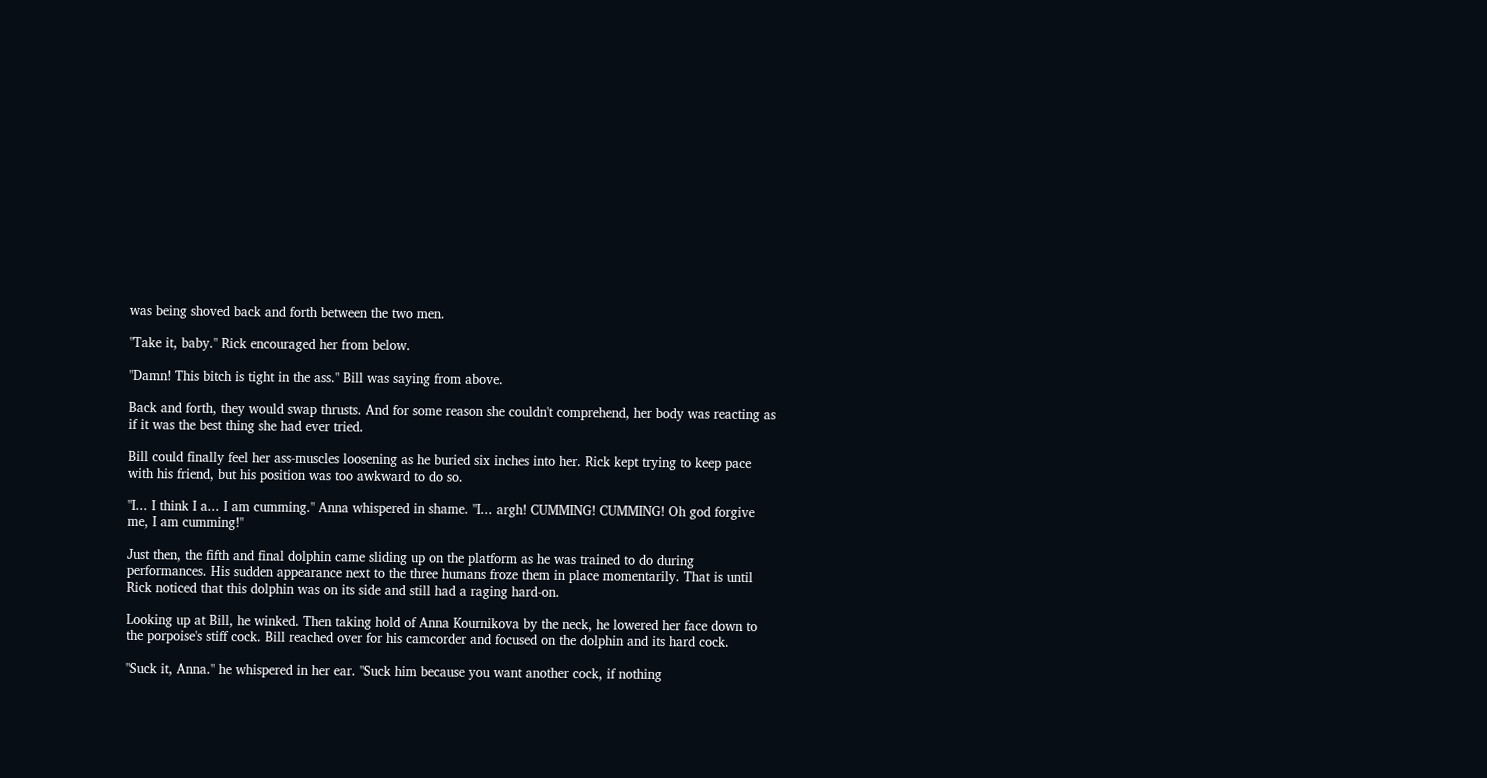was being shoved back and forth between the two men.

"Take it, baby." Rick encouraged her from below.

"Damn! This bitch is tight in the ass." Bill was saying from above.

Back and forth, they would swap thrusts. And for some reason she couldn't comprehend, her body was reacting as if it was the best thing she had ever tried.

Bill could finally feel her ass-muscles loosening as he buried six inches into her. Rick kept trying to keep pace with his friend, but his position was too awkward to do so.

"I... I think I a... I am cumming." Anna whispered in shame. "I... argh! CUMMING! CUMMING! Oh god forgive me, I am cumming!"

Just then, the fifth and final dolphin came sliding up on the platform as he was trained to do during performances. His sudden appearance next to the three humans froze them in place momentarily. That is until Rick noticed that this dolphin was on its side and still had a raging hard-on.

Looking up at Bill, he winked. Then taking hold of Anna Kournikova by the neck, he lowered her face down to the porpoise's stiff cock. Bill reached over for his camcorder and focused on the dolphin and its hard cock.

"Suck it, Anna." he whispered in her ear. "Suck him because you want another cock, if nothing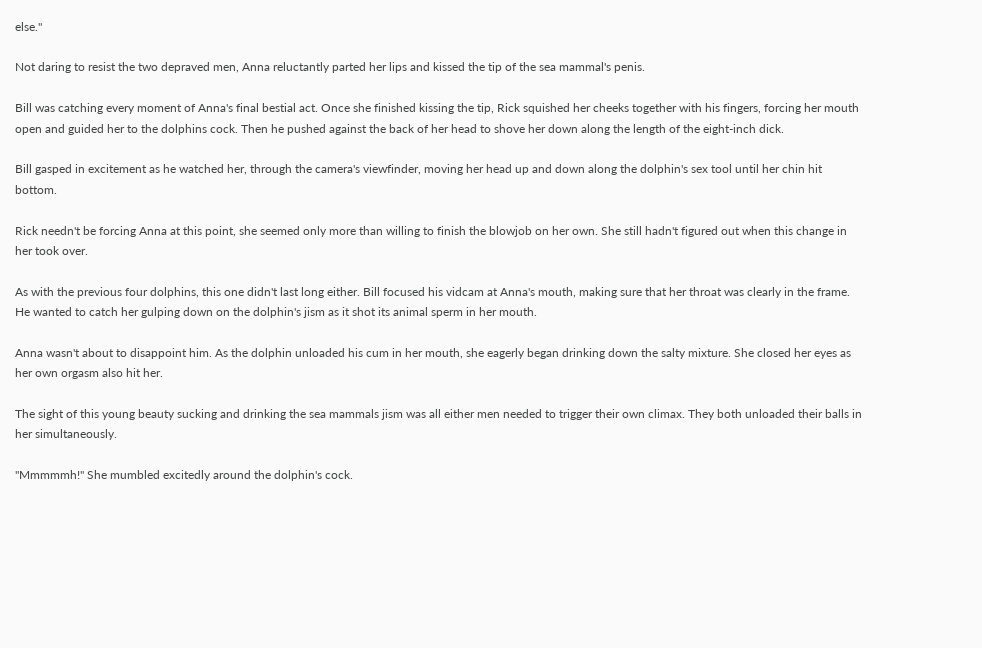else."

Not daring to resist the two depraved men, Anna reluctantly parted her lips and kissed the tip of the sea mammal's penis.

Bill was catching every moment of Anna's final bestial act. Once she finished kissing the tip, Rick squished her cheeks together with his fingers, forcing her mouth open and guided her to the dolphins cock. Then he pushed against the back of her head to shove her down along the length of the eight-inch dick.

Bill gasped in excitement as he watched her, through the camera's viewfinder, moving her head up and down along the dolphin's sex tool until her chin hit bottom.

Rick needn't be forcing Anna at this point, she seemed only more than willing to finish the blowjob on her own. She still hadn't figured out when this change in her took over.

As with the previous four dolphins, this one didn't last long either. Bill focused his vidcam at Anna's mouth, making sure that her throat was clearly in the frame. He wanted to catch her gulping down on the dolphin's jism as it shot its animal sperm in her mouth.

Anna wasn't about to disappoint him. As the dolphin unloaded his cum in her mouth, she eagerly began drinking down the salty mixture. She closed her eyes as her own orgasm also hit her.

The sight of this young beauty sucking and drinking the sea mammals jism was all either men needed to trigger their own climax. They both unloaded their balls in her simultaneously.

"Mmmmmh!" She mumbled excitedly around the dolphin's cock.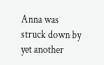Anna was struck down by yet another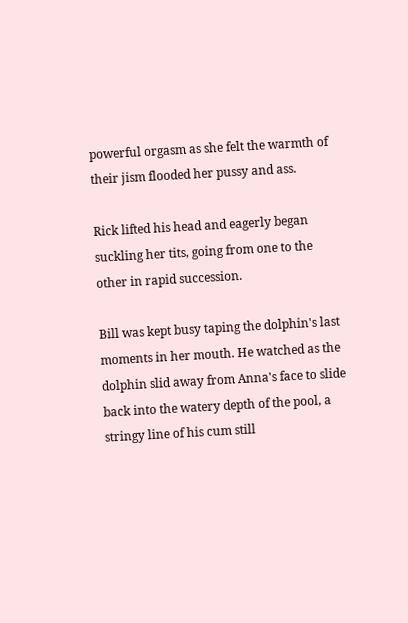powerful orgasm as she felt the warmth of their jism flooded her pussy and ass.

Rick lifted his head and eagerly began suckling her tits, going from one to the other in rapid succession.

Bill was kept busy taping the dolphin's last moments in her mouth. He watched as the dolphin slid away from Anna's face to slide back into the watery depth of the pool, a stringy line of his cum still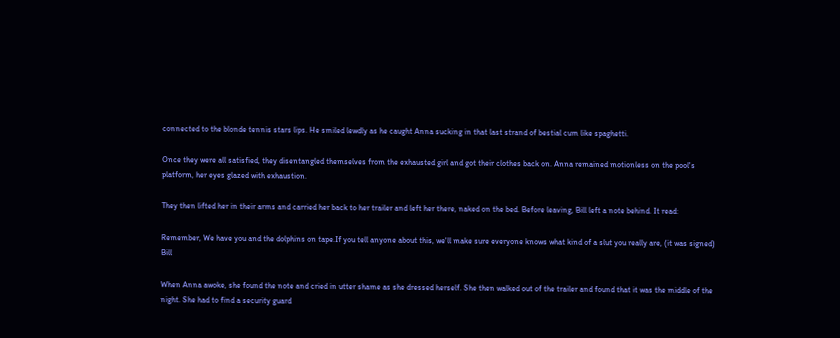connected to the blonde tennis stars lips. He smiled lewdly as he caught Anna sucking in that last strand of bestial cum like spaghetti.

Once they were all satisfied, they disentangled themselves from the exhausted girl and got their clothes back on. Anna remained motionless on the pool's platform, her eyes glazed with exhaustion.

They then lifted her in their arms and carried her back to her trailer and left her there, naked on the bed. Before leaving, Bill left a note behind. It read:

Remember, We have you and the dolphins on tape.If you tell anyone about this, we'll make sure everyone knows what kind of a slut you really are, (it was signed) Bill

When Anna awoke, she found the note and cried in utter shame as she dressed herself. She then walked out of the trailer and found that it was the middle of the night. She had to find a security guard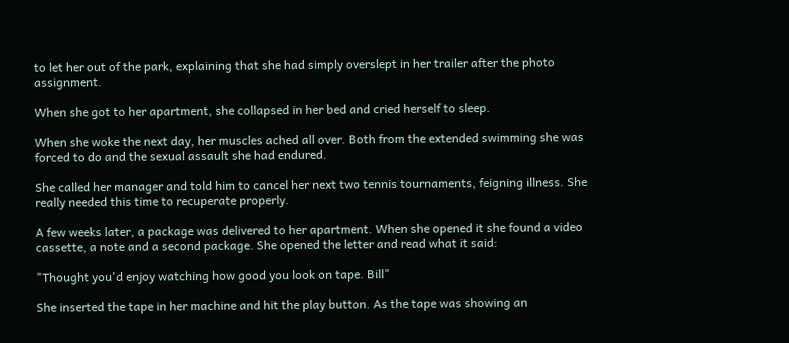to let her out of the park, explaining that she had simply overslept in her trailer after the photo assignment.

When she got to her apartment, she collapsed in her bed and cried herself to sleep.

When she woke the next day, her muscles ached all over. Both from the extended swimming she was forced to do and the sexual assault she had endured.

She called her manager and told him to cancel her next two tennis tournaments, feigning illness. She really needed this time to recuperate properly.

A few weeks later, a package was delivered to her apartment. When she opened it she found a video cassette, a note and a second package. She opened the letter and read what it said:

"Thought you'd enjoy watching how good you look on tape. Bill"

She inserted the tape in her machine and hit the play button. As the tape was showing an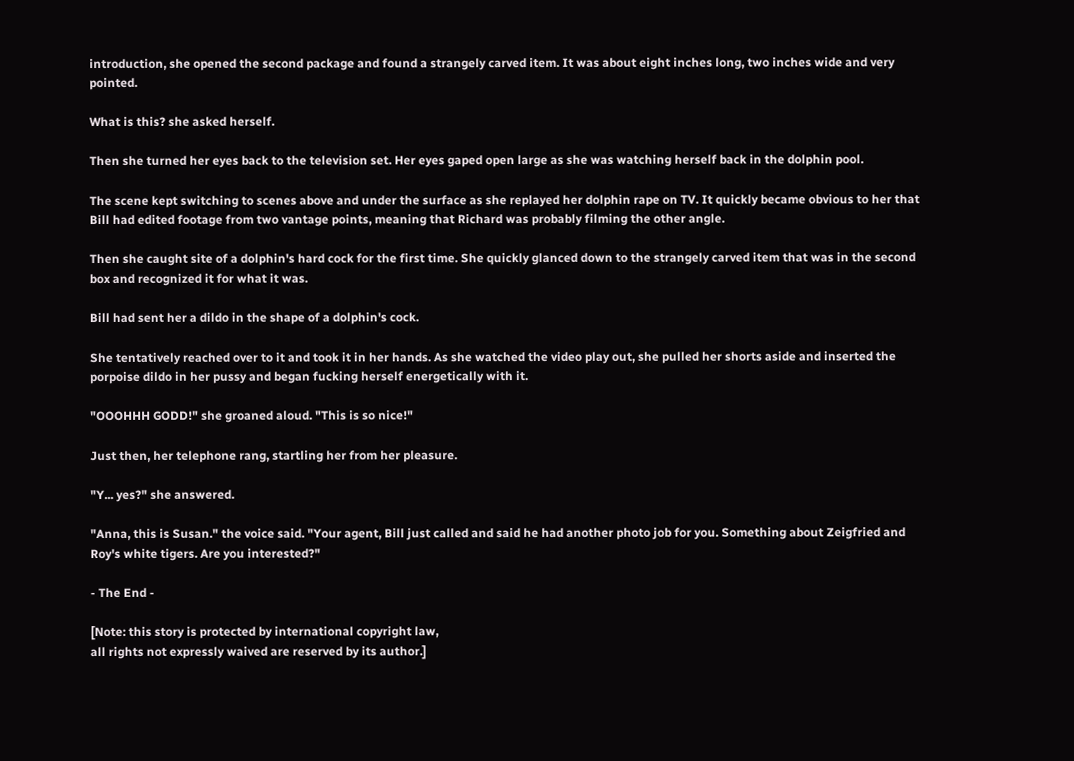introduction, she opened the second package and found a strangely carved item. It was about eight inches long, two inches wide and very pointed.

What is this? she asked herself.

Then she turned her eyes back to the television set. Her eyes gaped open large as she was watching herself back in the dolphin pool.

The scene kept switching to scenes above and under the surface as she replayed her dolphin rape on TV. It quickly became obvious to her that Bill had edited footage from two vantage points, meaning that Richard was probably filming the other angle.

Then she caught site of a dolphin's hard cock for the first time. She quickly glanced down to the strangely carved item that was in the second box and recognized it for what it was.

Bill had sent her a dildo in the shape of a dolphin's cock.

She tentatively reached over to it and took it in her hands. As she watched the video play out, she pulled her shorts aside and inserted the porpoise dildo in her pussy and began fucking herself energetically with it.

"OOOHHH GODD!" she groaned aloud. "This is so nice!"

Just then, her telephone rang, startling her from her pleasure.

"Y... yes?" she answered.

"Anna, this is Susan." the voice said. "Your agent, Bill just called and said he had another photo job for you. Something about Zeigfried and Roy's white tigers. Are you interested?"

- The End -

[Note: this story is protected by international copyright law,
all rights not expressly waived are reserved by its author.]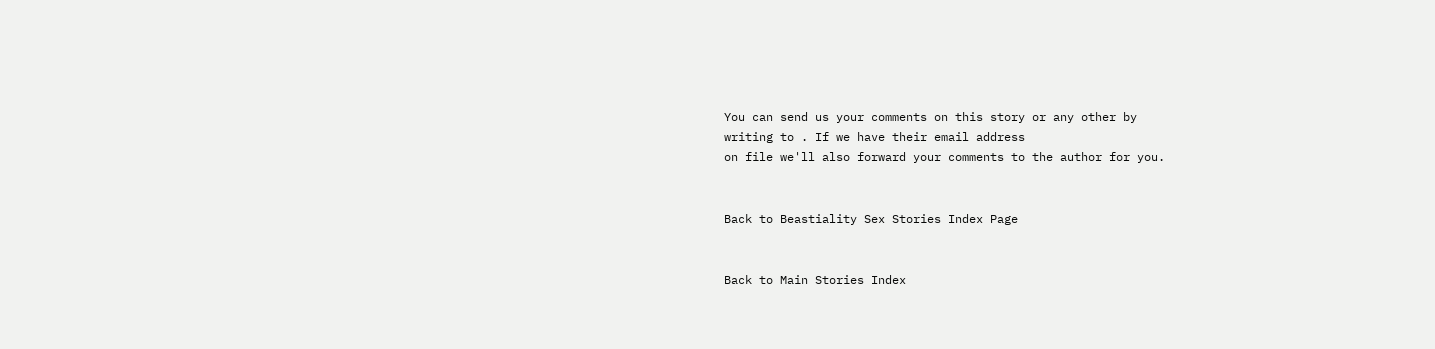You can send us your comments on this story or any other by
writing to . If we have their email address
on file we'll also forward your comments to the author for you.


Back to Beastiality Sex Stories Index Page


Back to Main Stories Index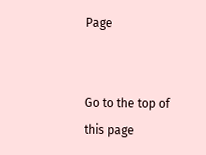Page


Go to the top of this page